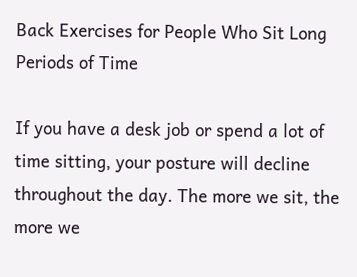Back Exercises for People Who Sit Long Periods of Time

If you have a desk job or spend a lot of time sitting, your posture will decline throughout the day. The more we sit, the more we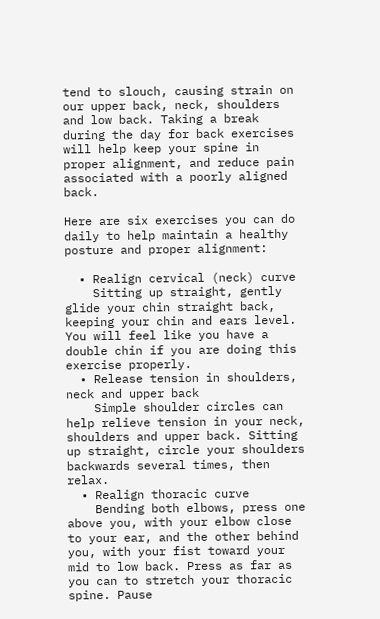tend to slouch, causing strain on our upper back, neck, shoulders and low back. Taking a break during the day for back exercises will help keep your spine in proper alignment, and reduce pain associated with a poorly aligned back.

Here are six exercises you can do daily to help maintain a healthy posture and proper alignment:

  • Realign cervical (neck) curve
    Sitting up straight, gently glide your chin straight back, keeping your chin and ears level. You will feel like you have a double chin if you are doing this exercise properly.
  • Release tension in shoulders, neck and upper back
    Simple shoulder circles can help relieve tension in your neck, shoulders and upper back. Sitting up straight, circle your shoulders backwards several times, then relax.
  • Realign thoracic curve
    Bending both elbows, press one above you, with your elbow close to your ear, and the other behind you, with your fist toward your mid to low back. Press as far as you can to stretch your thoracic spine. Pause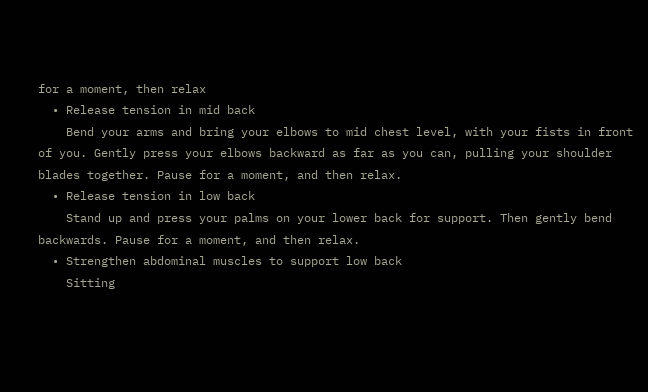for a moment, then relax
  • Release tension in mid back
    Bend your arms and bring your elbows to mid chest level, with your fists in front of you. Gently press your elbows backward as far as you can, pulling your shoulder blades together. Pause for a moment, and then relax.
  • Release tension in low back
    Stand up and press your palms on your lower back for support. Then gently bend backwards. Pause for a moment, and then relax.
  • Strengthen abdominal muscles to support low back
    Sitting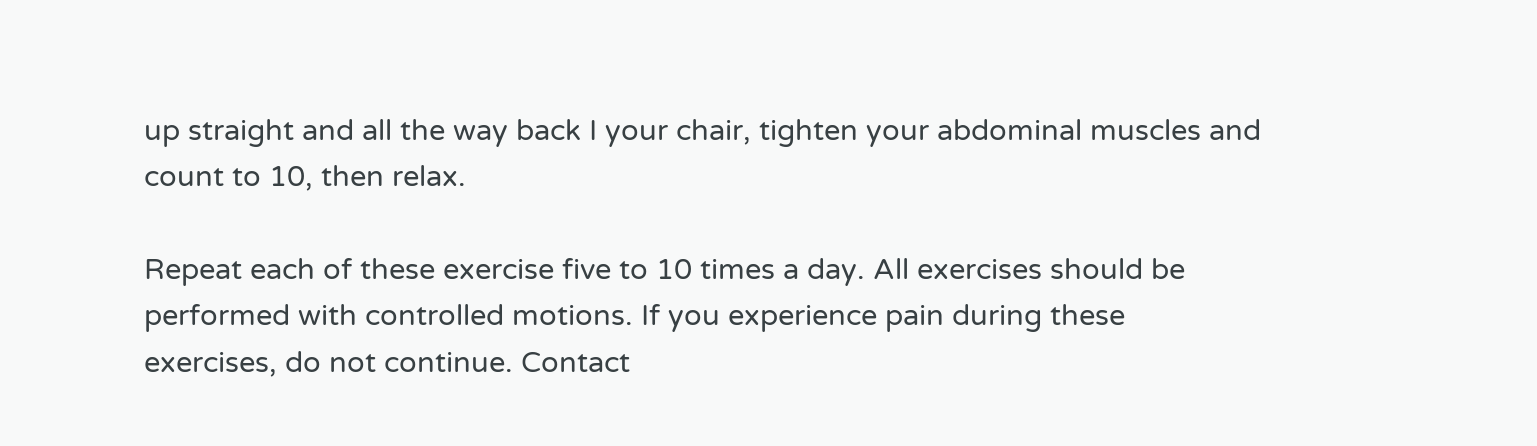up straight and all the way back I your chair, tighten your abdominal muscles and count to 10, then relax.

Repeat each of these exercise five to 10 times a day. All exercises should be performed with controlled motions. If you experience pain during these exercises, do not continue. Contact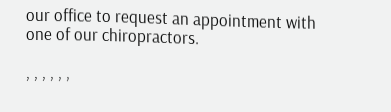our office to request an appointment with one of our chiropractors.

, , , , , ,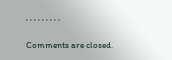, , , , , , , , ,

Comments are closed.